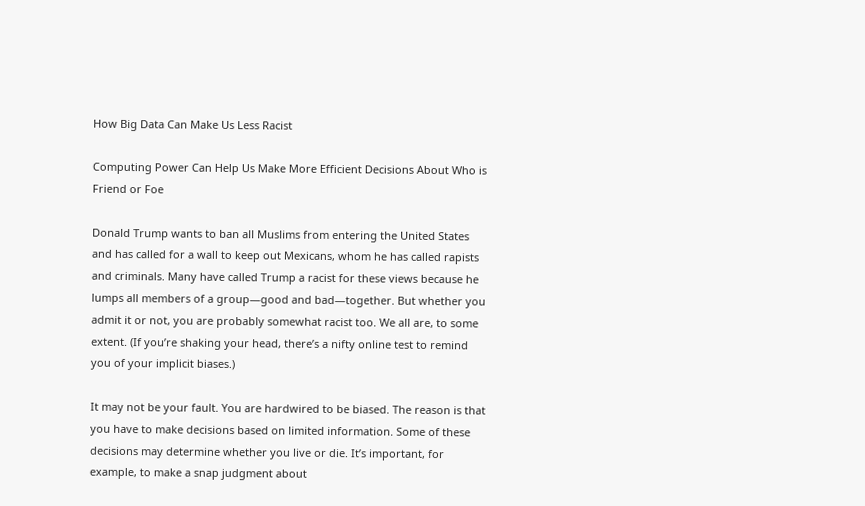How Big Data Can Make Us Less Racist

Computing Power Can Help Us Make More Efficient Decisions About Who is Friend or Foe

Donald Trump wants to ban all Muslims from entering the United States and has called for a wall to keep out Mexicans, whom he has called rapists and criminals. Many have called Trump a racist for these views because he lumps all members of a group—good and bad—together. But whether you admit it or not, you are probably somewhat racist too. We all are, to some extent. (If you’re shaking your head, there’s a nifty online test to remind you of your implicit biases.)

It may not be your fault. You are hardwired to be biased. The reason is that you have to make decisions based on limited information. Some of these decisions may determine whether you live or die. It’s important, for example, to make a snap judgment about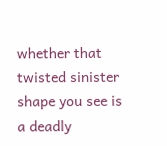whether that twisted sinister shape you see is a deadly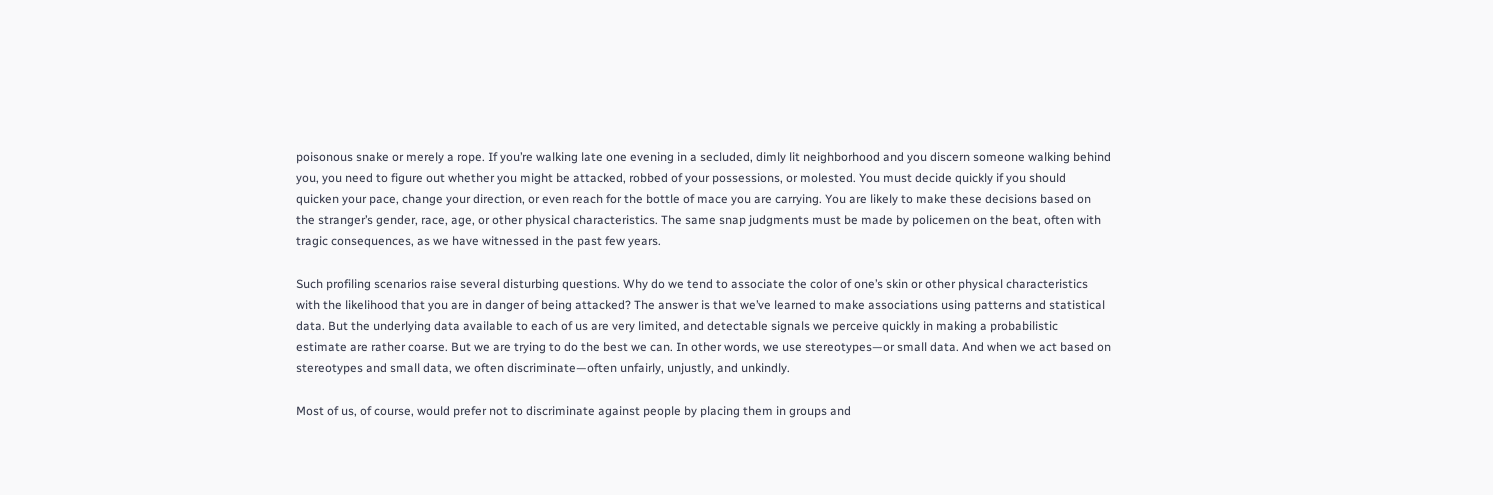poisonous snake or merely a rope. If you’re walking late one evening in a secluded, dimly lit neighborhood and you discern someone walking behind you, you need to figure out whether you might be attacked, robbed of your possessions, or molested. You must decide quickly if you should quicken your pace, change your direction, or even reach for the bottle of mace you are carrying. You are likely to make these decisions based on the stranger’s gender, race, age, or other physical characteristics. The same snap judgments must be made by policemen on the beat, often with tragic consequences, as we have witnessed in the past few years.

Such profiling scenarios raise several disturbing questions. Why do we tend to associate the color of one’s skin or other physical characteristics with the likelihood that you are in danger of being attacked? The answer is that we’ve learned to make associations using patterns and statistical data. But the underlying data available to each of us are very limited, and detectable signals we perceive quickly in making a probabilistic estimate are rather coarse. But we are trying to do the best we can. In other words, we use stereotypes—or small data. And when we act based on stereotypes and small data, we often discriminate—often unfairly, unjustly, and unkindly.

Most of us, of course, would prefer not to discriminate against people by placing them in groups and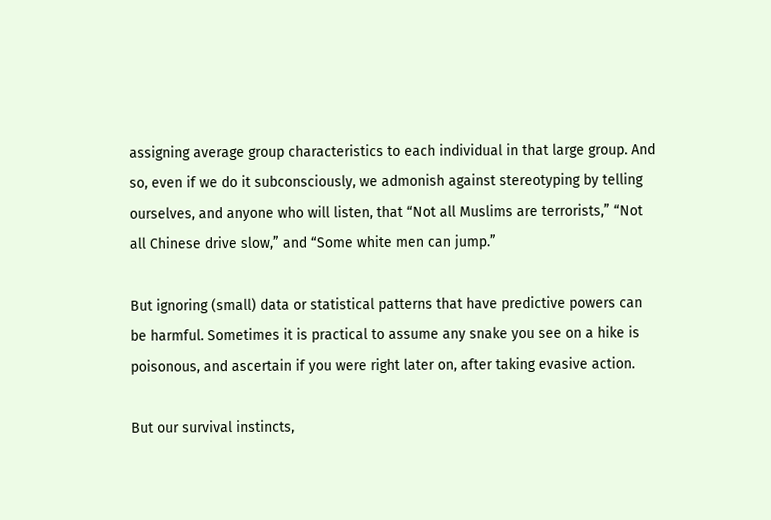assigning average group characteristics to each individual in that large group. And so, even if we do it subconsciously, we admonish against stereotyping by telling ourselves, and anyone who will listen, that “Not all Muslims are terrorists,” “Not all Chinese drive slow,” and “Some white men can jump.”

But ignoring (small) data or statistical patterns that have predictive powers can be harmful. Sometimes it is practical to assume any snake you see on a hike is poisonous, and ascertain if you were right later on, after taking evasive action.

But our survival instincts,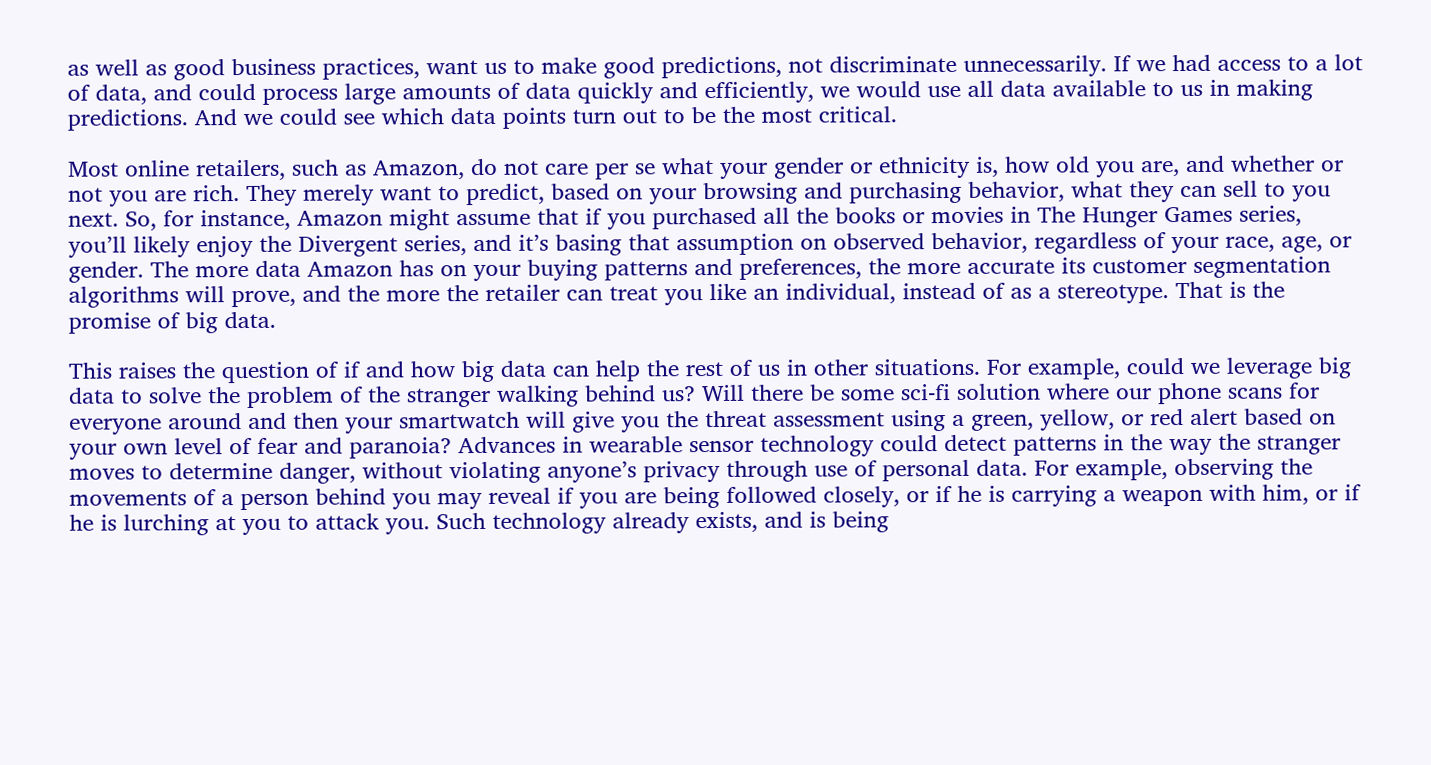as well as good business practices, want us to make good predictions, not discriminate unnecessarily. If we had access to a lot of data, and could process large amounts of data quickly and efficiently, we would use all data available to us in making predictions. And we could see which data points turn out to be the most critical.

Most online retailers, such as Amazon, do not care per se what your gender or ethnicity is, how old you are, and whether or not you are rich. They merely want to predict, based on your browsing and purchasing behavior, what they can sell to you next. So, for instance, Amazon might assume that if you purchased all the books or movies in The Hunger Games series, you’ll likely enjoy the Divergent series, and it’s basing that assumption on observed behavior, regardless of your race, age, or gender. The more data Amazon has on your buying patterns and preferences, the more accurate its customer segmentation algorithms will prove, and the more the retailer can treat you like an individual, instead of as a stereotype. That is the promise of big data.

This raises the question of if and how big data can help the rest of us in other situations. For example, could we leverage big data to solve the problem of the stranger walking behind us? Will there be some sci-fi solution where our phone scans for everyone around and then your smartwatch will give you the threat assessment using a green, yellow, or red alert based on your own level of fear and paranoia? Advances in wearable sensor technology could detect patterns in the way the stranger moves to determine danger, without violating anyone’s privacy through use of personal data. For example, observing the movements of a person behind you may reveal if you are being followed closely, or if he is carrying a weapon with him, or if he is lurching at you to attack you. Such technology already exists, and is being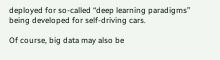deployed for so-called “deep learning paradigms” being developed for self-driving cars.

Of course, big data may also be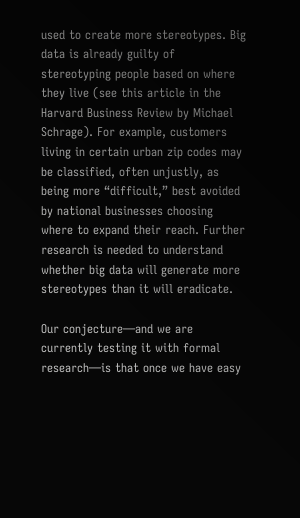used to create more stereotypes. Big data is already guilty of stereotyping people based on where they live (see this article in the Harvard Business Review by Michael Schrage). For example, customers living in certain urban zip codes may be classified, often unjustly, as being more “difficult,” best avoided by national businesses choosing where to expand their reach. Further research is needed to understand whether big data will generate more stereotypes than it will eradicate.

Our conjecture—and we are currently testing it with formal research—is that once we have easy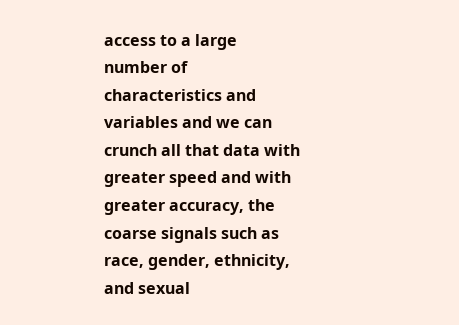access to a large number of characteristics and variables and we can crunch all that data with greater speed and with greater accuracy, the coarse signals such as race, gender, ethnicity, and sexual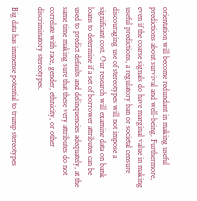orientation will become redundant in making useful predictions about survival and well-being. Furthermore, even if the coarse signals do have marginal value in making useful predictions, a regulatory ban or societal censure discouraging use of stereotypes will not impose a significant cost. Our research will examine data on bank loans to determine if a set of borrower attributes can be used to predict defaults and delinquencies adequately, at the same time making sure that these very attributes do not correlate with race, gender, ethnicity, or other discriminatory stereotypes.

Big data has immense potential to trump stereotypes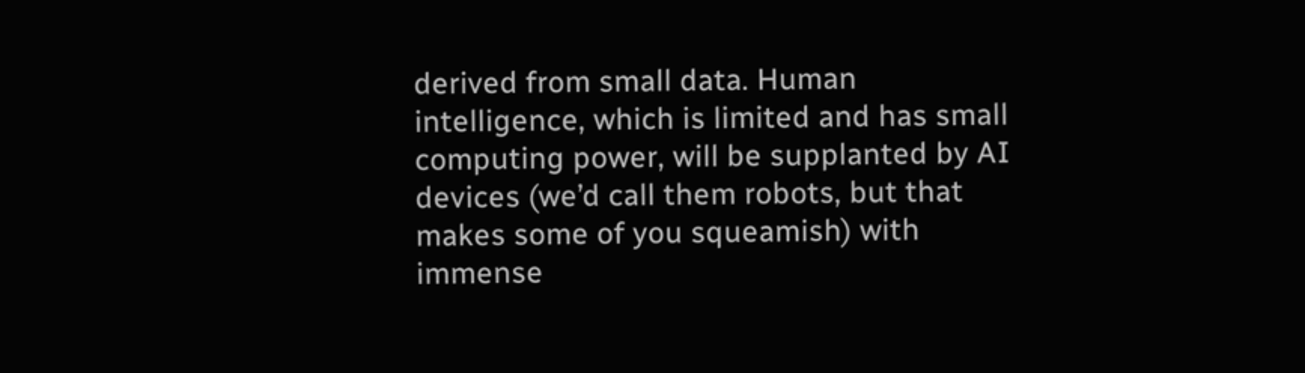derived from small data. Human intelligence, which is limited and has small computing power, will be supplanted by AI devices (we’d call them robots, but that makes some of you squeamish) with immense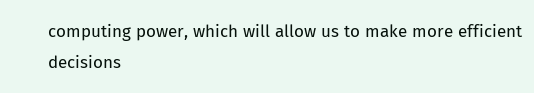computing power, which will allow us to make more efficient decisions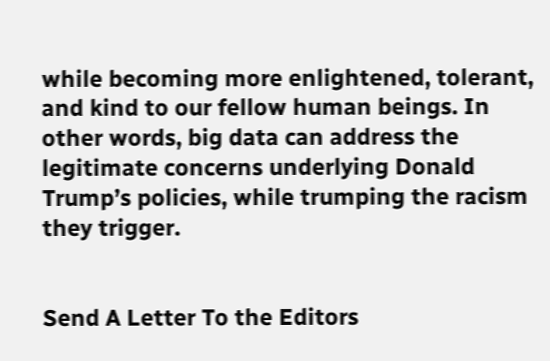while becoming more enlightened, tolerant, and kind to our fellow human beings. In other words, big data can address the legitimate concerns underlying Donald Trump’s policies, while trumping the racism they trigger.


Send A Letter To the Editors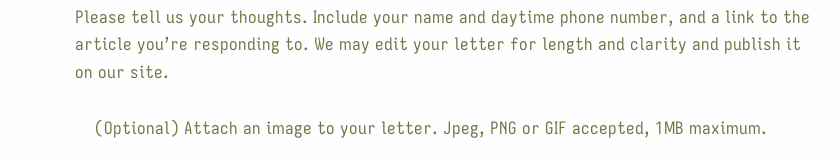Please tell us your thoughts. Include your name and daytime phone number, and a link to the article you’re responding to. We may edit your letter for length and clarity and publish it on our site.

    (Optional) Attach an image to your letter. Jpeg, PNG or GIF accepted, 1MB maximum.